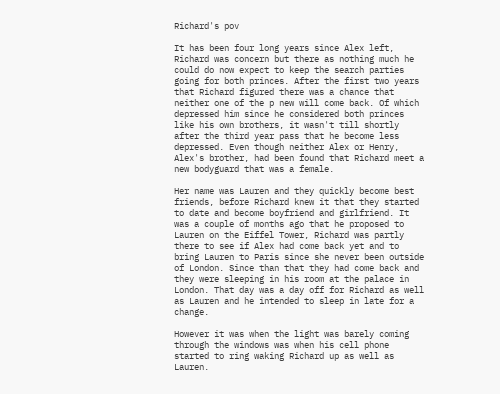Richard's pov

It has been four long years since Alex left, Richard was concern but there as nothing much he could do now expect to keep the search parties going for both princes. After the first two years that Richard figured there was a chance that neither one of the p new will come back. Of which depressed him since he considered both princes like his own brothers, it wasn't till shortly after the third year pass that he become less depressed. Even though neither Alex or Henry, Alex's brother, had been found that Richard meet a new bodyguard that was a female.

Her name was Lauren and they quickly become best friends, before Richard knew it that they started to date and become boyfriend and girlfriend. It was a couple of months ago that he proposed to Lauren on the Eiffel Tower, Richard was partly there to see if Alex had come back yet and to bring Lauren to Paris since she never been outside of London. Since than that they had come back and they were sleeping in his room at the palace in London. That day was a day off for Richard as well as Lauren and he intended to sleep in late for a change.

However it was when the light was barely coming through the windows was when his cell phone started to ring waking Richard up as well as Lauren.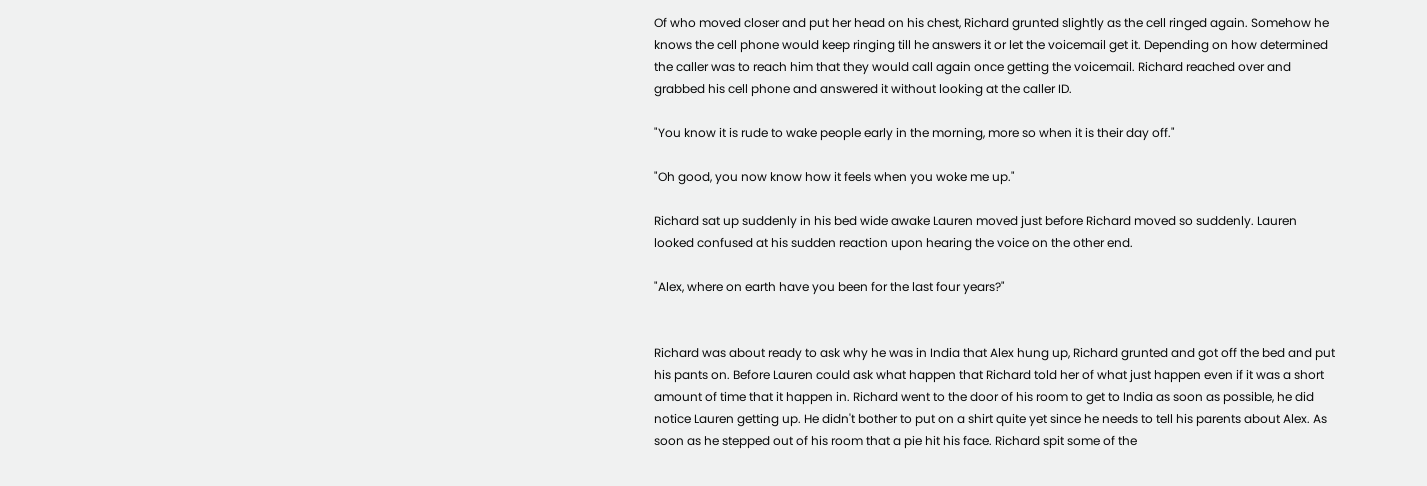Of who moved closer and put her head on his chest, Richard grunted slightly as the cell ringed again. Somehow he knows the cell phone would keep ringing till he answers it or let the voicemail get it. Depending on how determined the caller was to reach him that they would call again once getting the voicemail. Richard reached over and grabbed his cell phone and answered it without looking at the caller ID.

"You know it is rude to wake people early in the morning, more so when it is their day off."

"Oh good, you now know how it feels when you woke me up."

Richard sat up suddenly in his bed wide awake Lauren moved just before Richard moved so suddenly. Lauren looked confused at his sudden reaction upon hearing the voice on the other end.

"Alex, where on earth have you been for the last four years?"


Richard was about ready to ask why he was in India that Alex hung up, Richard grunted and got off the bed and put his pants on. Before Lauren could ask what happen that Richard told her of what just happen even if it was a short amount of time that it happen in. Richard went to the door of his room to get to India as soon as possible, he did notice Lauren getting up. He didn't bother to put on a shirt quite yet since he needs to tell his parents about Alex. As soon as he stepped out of his room that a pie hit his face. Richard spit some of the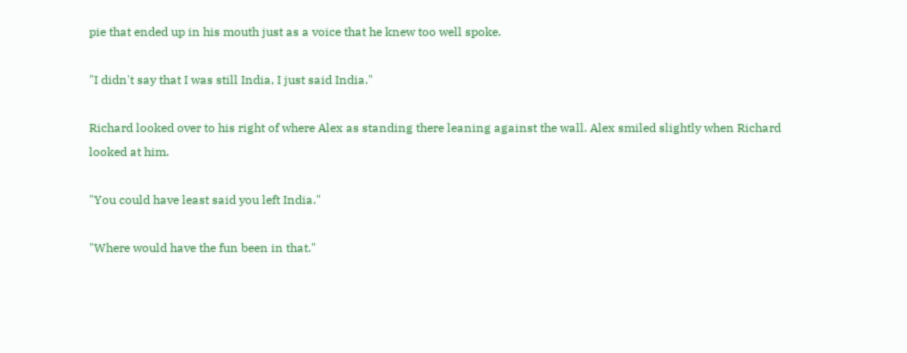pie that ended up in his mouth just as a voice that he knew too well spoke.

"I didn't say that I was still India, I just said India."

Richard looked over to his right of where Alex as standing there leaning against the wall. Alex smiled slightly when Richard looked at him.

"You could have least said you left India."

"Where would have the fun been in that."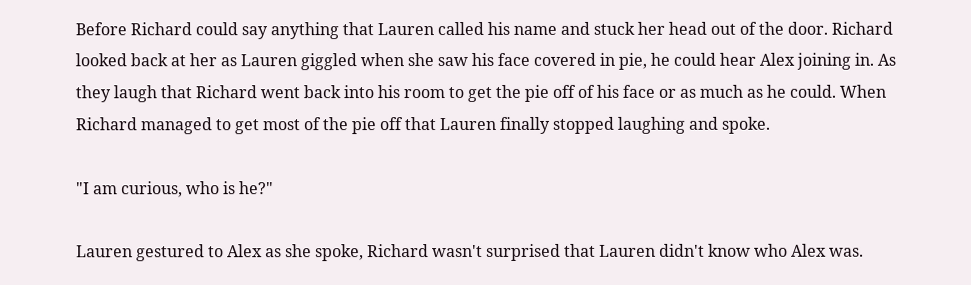Before Richard could say anything that Lauren called his name and stuck her head out of the door. Richard looked back at her as Lauren giggled when she saw his face covered in pie, he could hear Alex joining in. As they laugh that Richard went back into his room to get the pie off of his face or as much as he could. When Richard managed to get most of the pie off that Lauren finally stopped laughing and spoke.

"I am curious, who is he?"

Lauren gestured to Alex as she spoke, Richard wasn't surprised that Lauren didn't know who Alex was.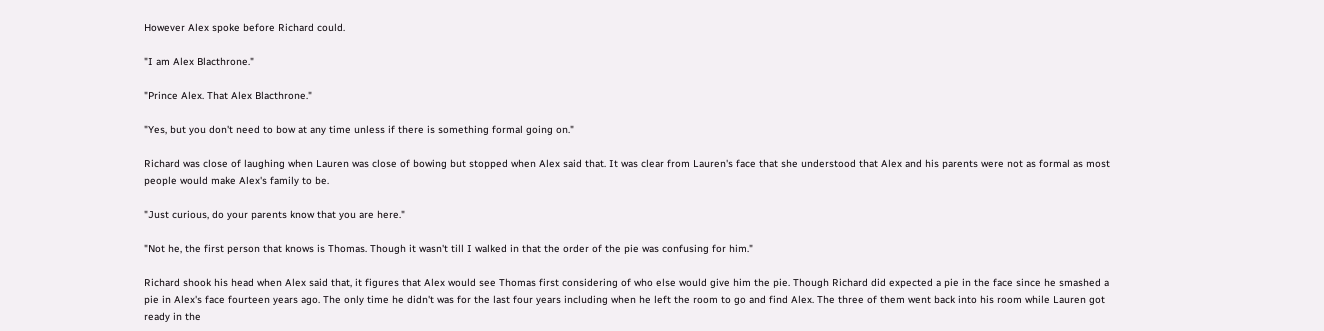However Alex spoke before Richard could.

"I am Alex Blacthrone."

"Prince Alex. That Alex Blacthrone."

"Yes, but you don't need to bow at any time unless if there is something formal going on."

Richard was close of laughing when Lauren was close of bowing but stopped when Alex said that. It was clear from Lauren's face that she understood that Alex and his parents were not as formal as most people would make Alex's family to be.

"Just curious, do your parents know that you are here."

"Not he, the first person that knows is Thomas. Though it wasn't till I walked in that the order of the pie was confusing for him."

Richard shook his head when Alex said that, it figures that Alex would see Thomas first considering of who else would give him the pie. Though Richard did expected a pie in the face since he smashed a pie in Alex's face fourteen years ago. The only time he didn't was for the last four years including when he left the room to go and find Alex. The three of them went back into his room while Lauren got ready in the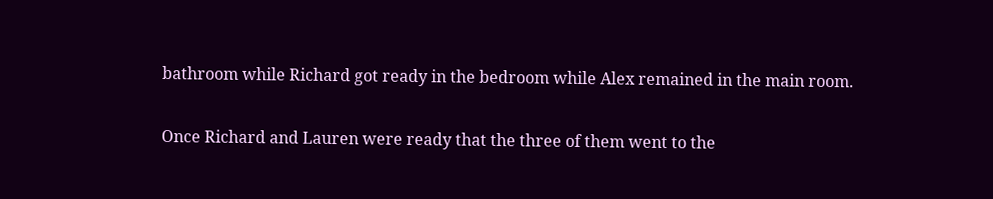bathroom while Richard got ready in the bedroom while Alex remained in the main room.

Once Richard and Lauren were ready that the three of them went to the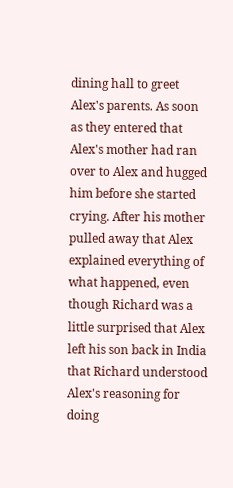dining hall to greet Alex's parents. As soon as they entered that Alex's mother had ran over to Alex and hugged him before she started crying. After his mother pulled away that Alex explained everything of what happened, even though Richard was a little surprised that Alex left his son back in India that Richard understood Alex's reasoning for doing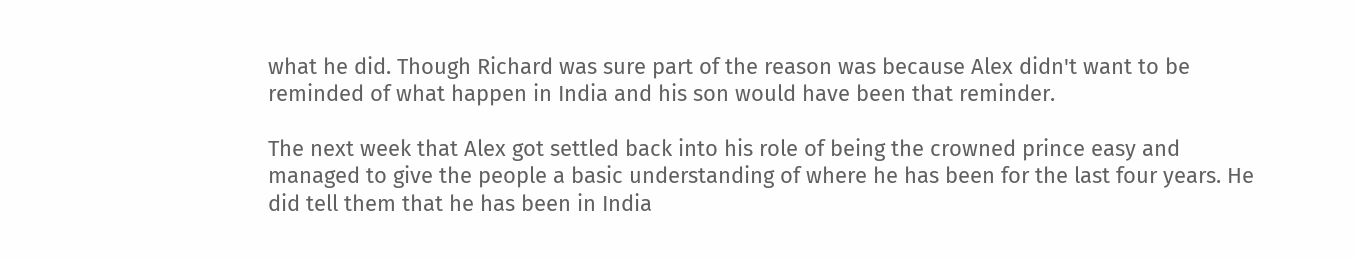what he did. Though Richard was sure part of the reason was because Alex didn't want to be reminded of what happen in India and his son would have been that reminder.

The next week that Alex got settled back into his role of being the crowned prince easy and managed to give the people a basic understanding of where he has been for the last four years. He did tell them that he has been in India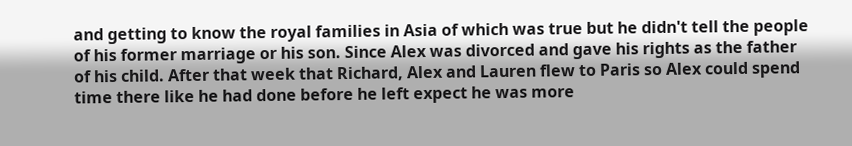and getting to know the royal families in Asia of which was true but he didn't tell the people of his former marriage or his son. Since Alex was divorced and gave his rights as the father of his child. After that week that Richard, Alex and Lauren flew to Paris so Alex could spend time there like he had done before he left expect he was more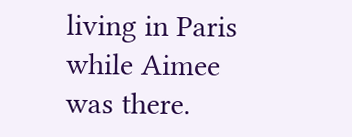living in Paris while Aimee was there.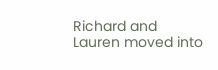Richard and Lauren moved into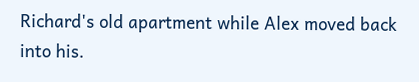Richard's old apartment while Alex moved back into his.